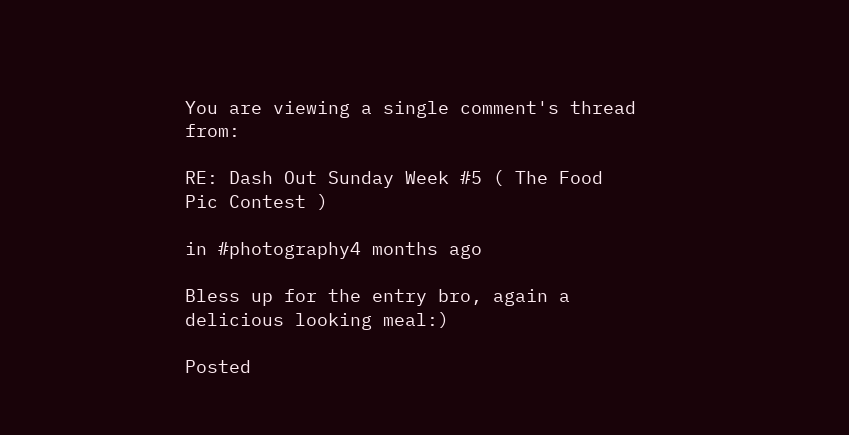You are viewing a single comment's thread from:

RE: Dash Out Sunday Week #5 ( The Food Pic Contest )

in #photography4 months ago

Bless up for the entry bro, again a delicious looking meal:)

Posted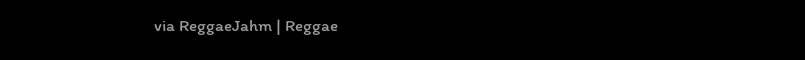via ReggaeJahm | Reggae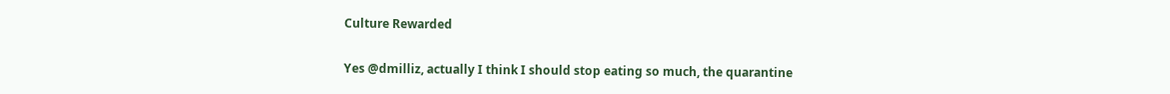Culture Rewarded


Yes @dmilliz, actually I think I should stop eating so much, the quarantine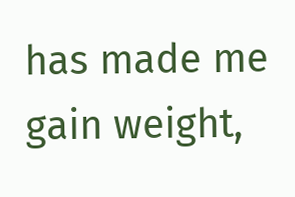has made me gain weight,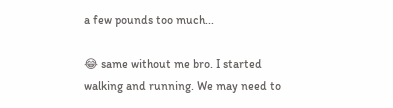a few pounds too much...

😂 same without me bro. I started walking and running. We may need to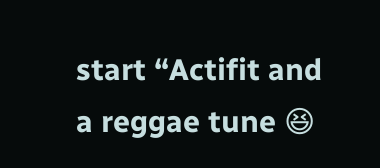start “Actifit and a reggae tune 😆